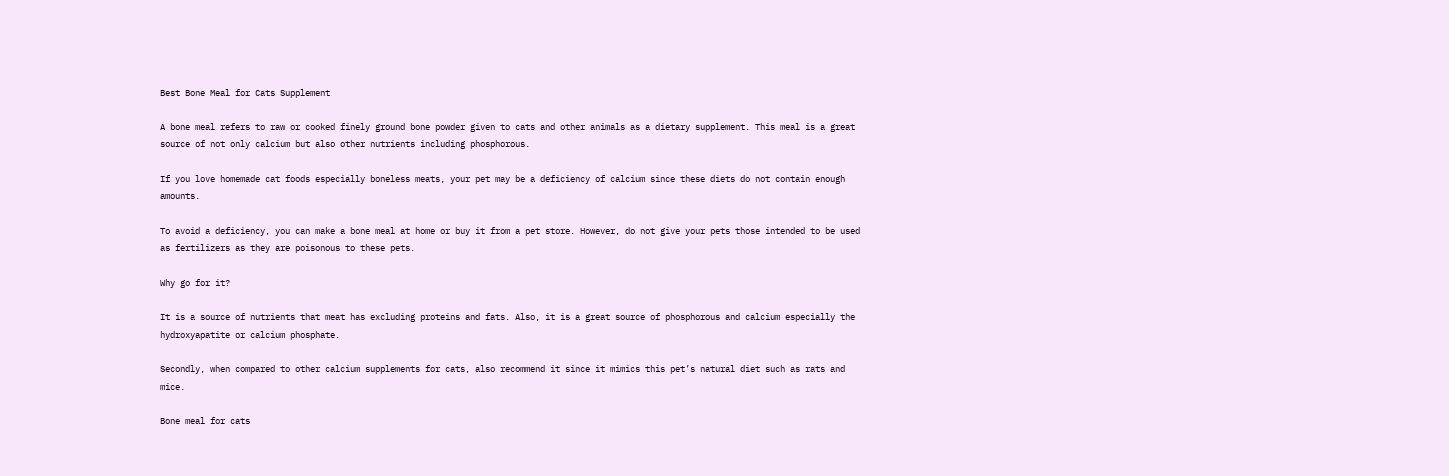Best Bone Meal for Cats Supplement

A bone meal refers to raw or cooked finely ground bone powder given to cats and other animals as a dietary supplement. This meal is a great source of not only calcium but also other nutrients including phosphorous.

If you love homemade cat foods especially boneless meats, your pet may be a deficiency of calcium since these diets do not contain enough amounts.

To avoid a deficiency, you can make a bone meal at home or buy it from a pet store. However, do not give your pets those intended to be used as fertilizers as they are poisonous to these pets.

Why go for it?

It is a source of nutrients that meat has excluding proteins and fats. Also, it is a great source of phosphorous and calcium especially the hydroxyapatite or calcium phosphate.

Secondly, when compared to other calcium supplements for cats, also recommend it since it mimics this pet’s natural diet such as rats and mice.

Bone meal for cats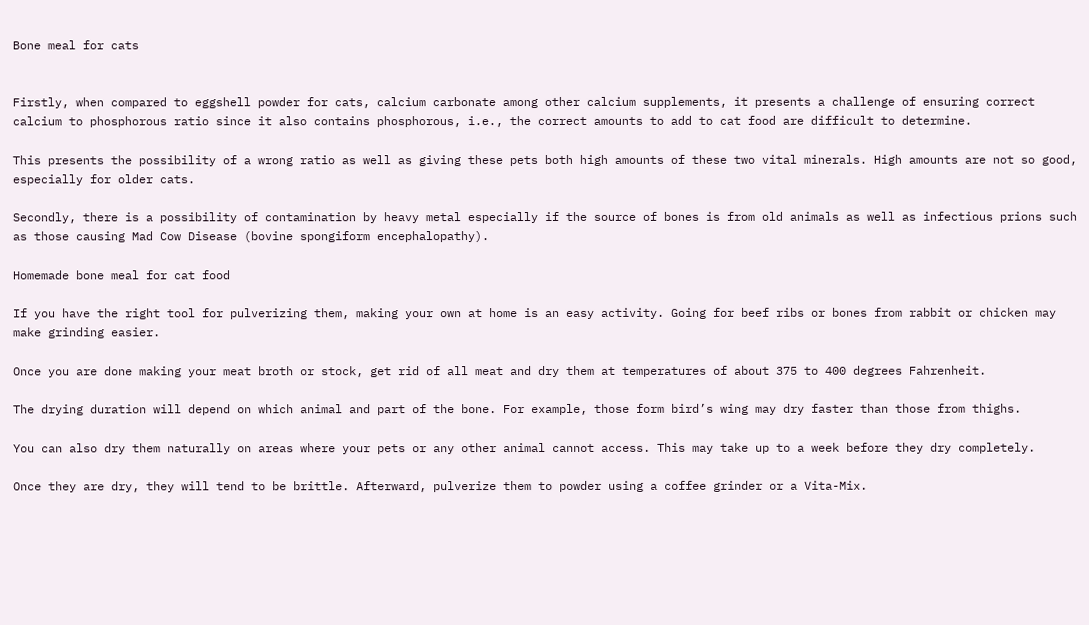Bone meal for cats


Firstly, when compared to eggshell powder for cats, calcium carbonate among other calcium supplements, it presents a challenge of ensuring correct calcium to phosphorous ratio since it also contains phosphorous, i.e., the correct amounts to add to cat food are difficult to determine.

This presents the possibility of a wrong ratio as well as giving these pets both high amounts of these two vital minerals. High amounts are not so good, especially for older cats.

Secondly, there is a possibility of contamination by heavy metal especially if the source of bones is from old animals as well as infectious prions such as those causing Mad Cow Disease (bovine spongiform encephalopathy).

Homemade bone meal for cat food

If you have the right tool for pulverizing them, making your own at home is an easy activity. Going for beef ribs or bones from rabbit or chicken may make grinding easier.

Once you are done making your meat broth or stock, get rid of all meat and dry them at temperatures of about 375 to 400 degrees Fahrenheit.

The drying duration will depend on which animal and part of the bone. For example, those form bird’s wing may dry faster than those from thighs.

You can also dry them naturally on areas where your pets or any other animal cannot access. This may take up to a week before they dry completely.

Once they are dry, they will tend to be brittle. Afterward, pulverize them to powder using a coffee grinder or a Vita-Mix.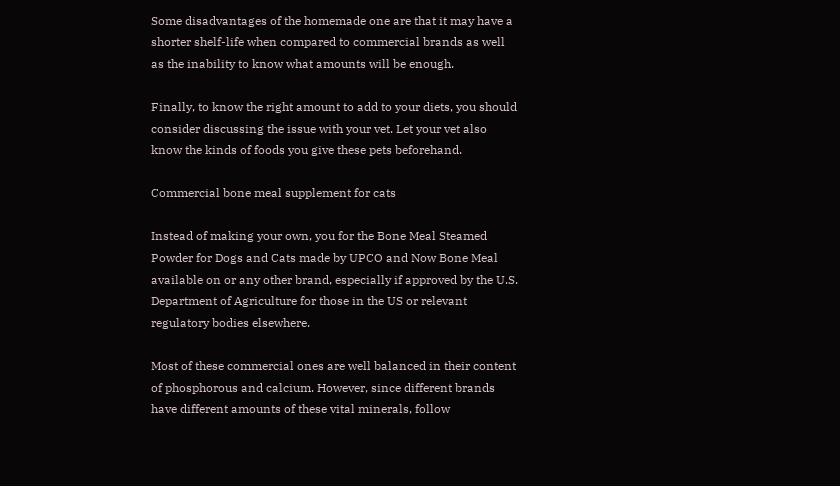Some disadvantages of the homemade one are that it may have a shorter shelf-life when compared to commercial brands as well as the inability to know what amounts will be enough.

Finally, to know the right amount to add to your diets, you should consider discussing the issue with your vet. Let your vet also know the kinds of foods you give these pets beforehand.

Commercial bone meal supplement for cats

Instead of making your own, you for the Bone Meal Steamed Powder for Dogs and Cats made by UPCO and Now Bone Meal available on or any other brand, especially if approved by the U.S. Department of Agriculture for those in the US or relevant regulatory bodies elsewhere.

Most of these commercial ones are well balanced in their content of phosphorous and calcium. However, since different brands have different amounts of these vital minerals, follow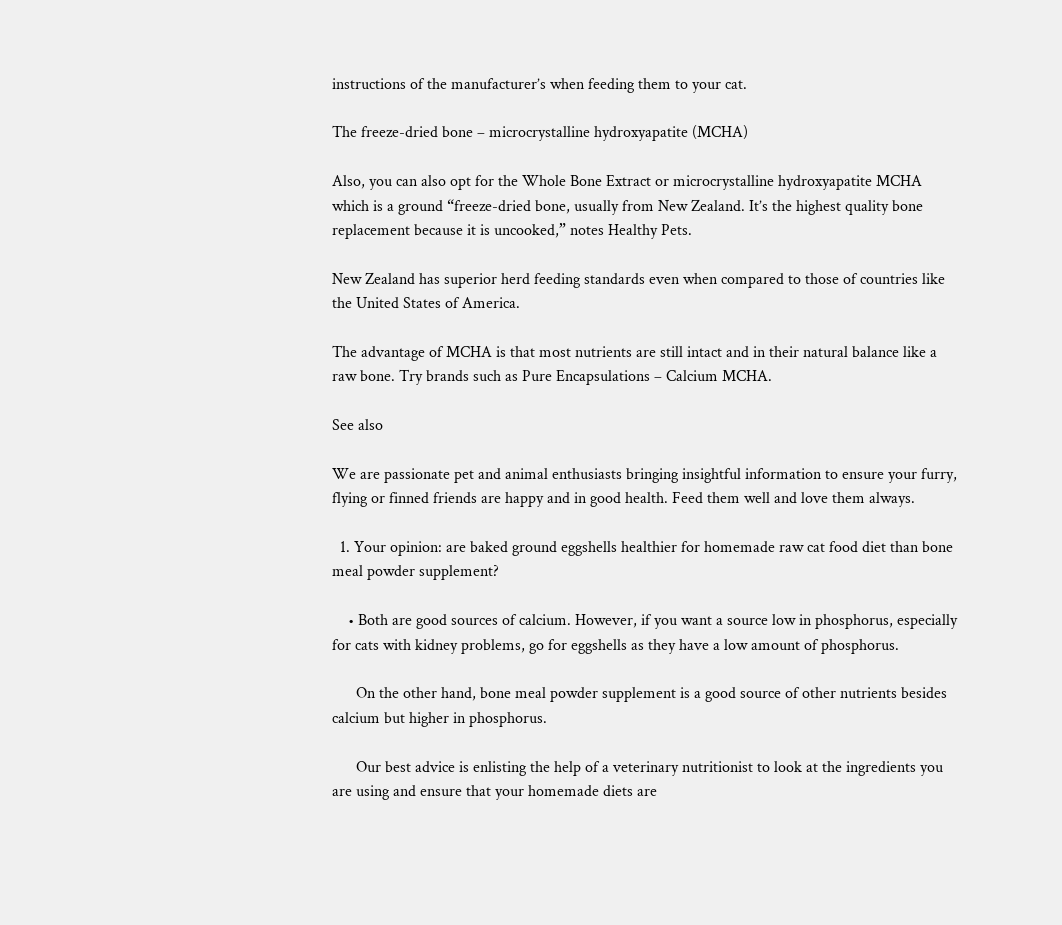instructions of the manufacturer’s when feeding them to your cat.

The freeze-dried bone – microcrystalline hydroxyapatite (MCHA)

Also, you can also opt for the Whole Bone Extract or microcrystalline hydroxyapatite MCHA which is a ground “freeze-dried bone, usually from New Zealand. It’s the highest quality bone replacement because it is uncooked,” notes Healthy Pets.

New Zealand has superior herd feeding standards even when compared to those of countries like the United States of America.

The advantage of MCHA is that most nutrients are still intact and in their natural balance like a raw bone. Try brands such as Pure Encapsulations – Calcium MCHA.

See also

We are passionate pet and animal enthusiasts bringing insightful information to ensure your furry, flying or finned friends are happy and in good health. Feed them well and love them always.

  1. Your opinion: are baked ground eggshells healthier for homemade raw cat food diet than bone meal powder supplement?

    • Both are good sources of calcium. However, if you want a source low in phosphorus, especially for cats with kidney problems, go for eggshells as they have a low amount of phosphorus.

      On the other hand, bone meal powder supplement is a good source of other nutrients besides calcium but higher in phosphorus.

      Our best advice is enlisting the help of a veterinary nutritionist to look at the ingredients you are using and ensure that your homemade diets are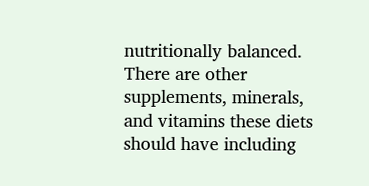nutritionally balanced. There are other supplements, minerals, and vitamins these diets should have including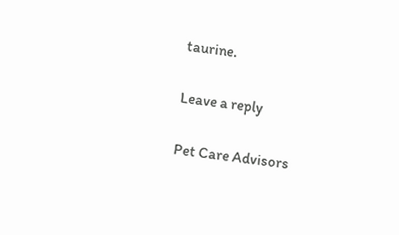taurine.

Leave a reply

Pet Care Advisors